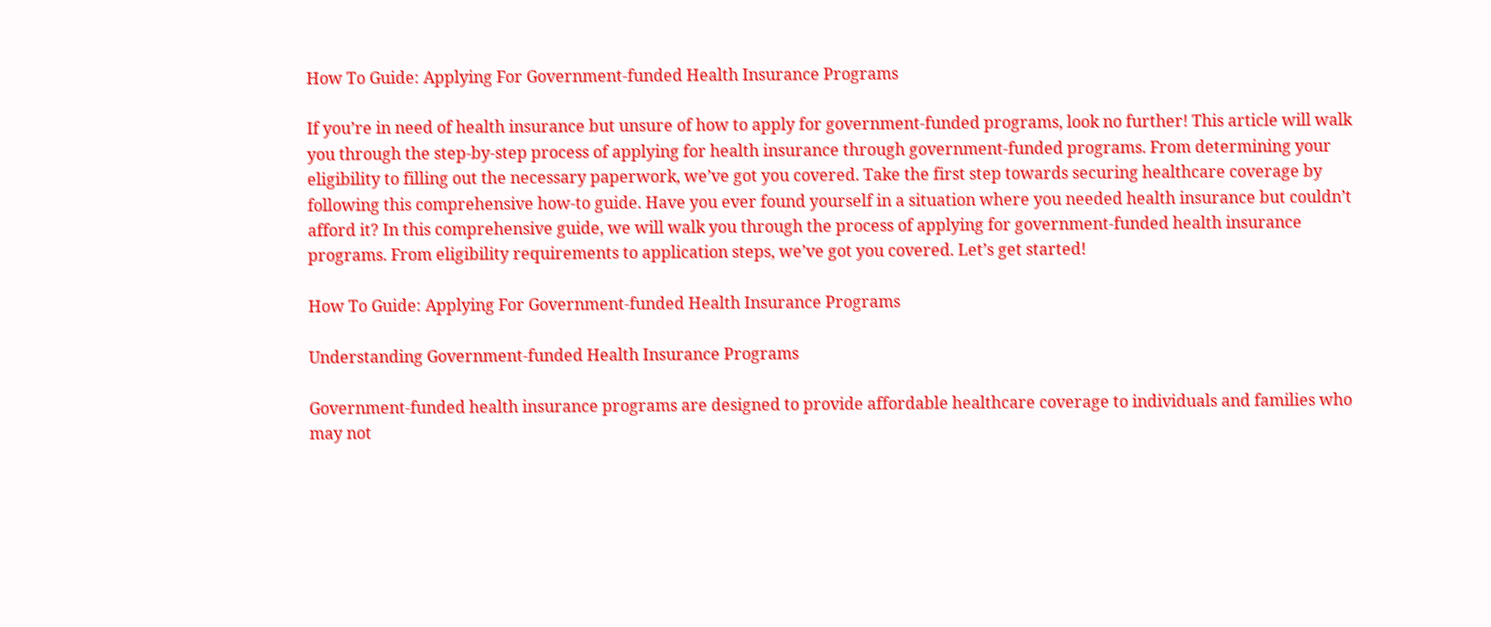How To Guide: Applying For Government-funded Health Insurance Programs

If you’re in need of health insurance but unsure of how to apply for government-funded programs, look no further! This article will walk you through the step-by-step process of applying for health insurance through government-funded programs. From determining your eligibility to filling out the necessary paperwork, we’ve got you covered. Take the first step towards securing healthcare coverage by following this comprehensive how-to guide. Have you ever found yourself in a situation where you needed health insurance but couldn’t afford it? In this comprehensive guide, we will walk you through the process of applying for government-funded health insurance programs. From eligibility requirements to application steps, we’ve got you covered. Let’s get started!

How To Guide: Applying For Government-funded Health Insurance Programs

Understanding Government-funded Health Insurance Programs

Government-funded health insurance programs are designed to provide affordable healthcare coverage to individuals and families who may not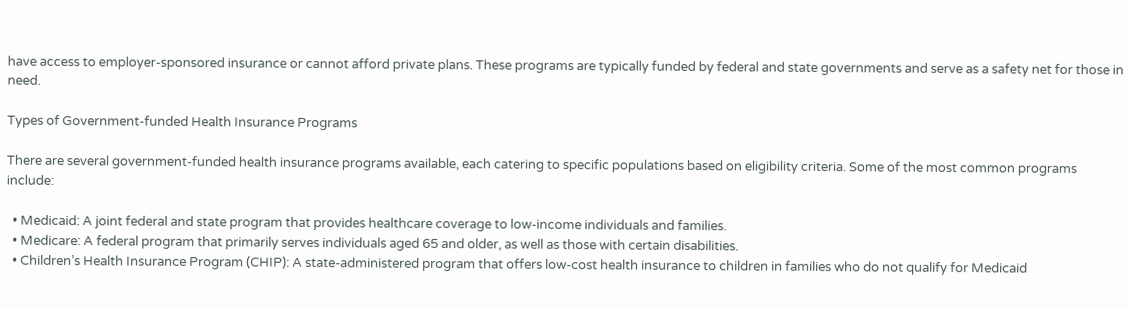have access to employer-sponsored insurance or cannot afford private plans. These programs are typically funded by federal and state governments and serve as a safety net for those in need.

Types of Government-funded Health Insurance Programs

There are several government-funded health insurance programs available, each catering to specific populations based on eligibility criteria. Some of the most common programs include:

  • Medicaid: A joint federal and state program that provides healthcare coverage to low-income individuals and families.
  • Medicare: A federal program that primarily serves individuals aged 65 and older, as well as those with certain disabilities.
  • Children’s Health Insurance Program (CHIP): A state-administered program that offers low-cost health insurance to children in families who do not qualify for Medicaid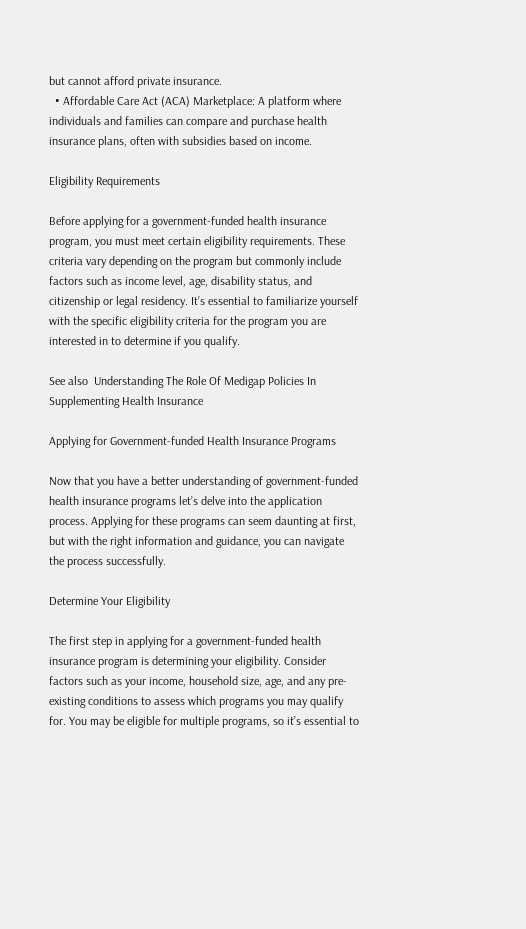but cannot afford private insurance.
  • Affordable Care Act (ACA) Marketplace: A platform where individuals and families can compare and purchase health insurance plans, often with subsidies based on income.

Eligibility Requirements

Before applying for a government-funded health insurance program, you must meet certain eligibility requirements. These criteria vary depending on the program but commonly include factors such as income level, age, disability status, and citizenship or legal residency. It’s essential to familiarize yourself with the specific eligibility criteria for the program you are interested in to determine if you qualify.

See also  Understanding The Role Of Medigap Policies In Supplementing Health Insurance

Applying for Government-funded Health Insurance Programs

Now that you have a better understanding of government-funded health insurance programs let’s delve into the application process. Applying for these programs can seem daunting at first, but with the right information and guidance, you can navigate the process successfully.

Determine Your Eligibility

The first step in applying for a government-funded health insurance program is determining your eligibility. Consider factors such as your income, household size, age, and any pre-existing conditions to assess which programs you may qualify for. You may be eligible for multiple programs, so it’s essential to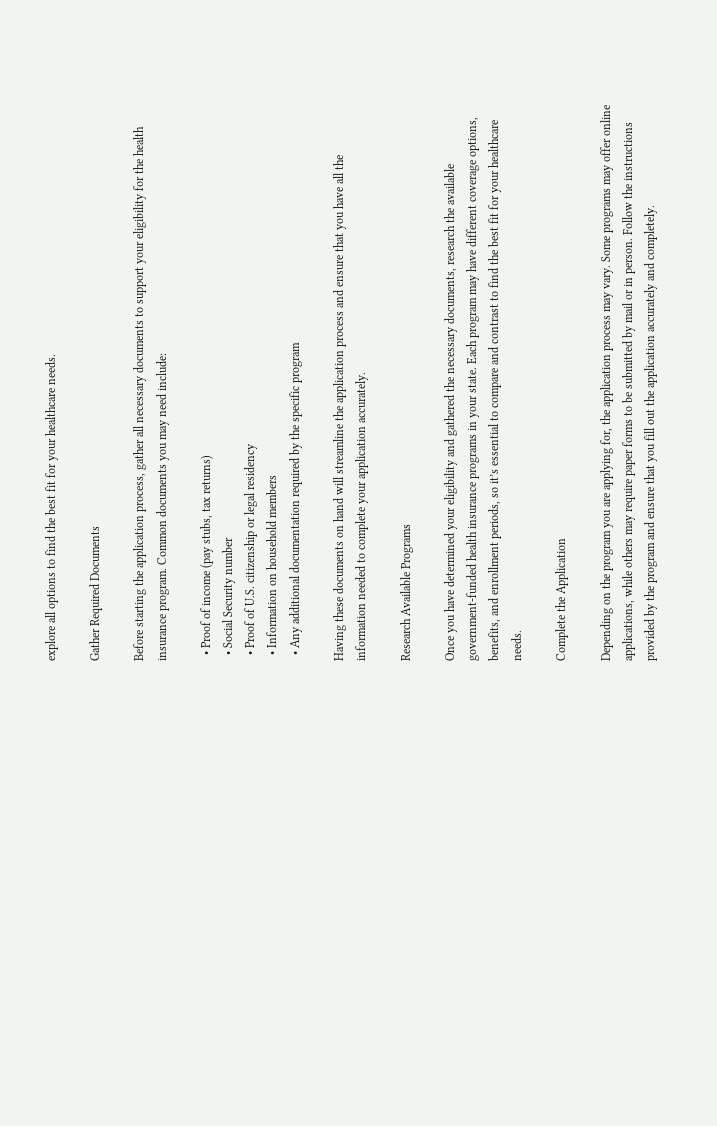explore all options to find the best fit for your healthcare needs.

Gather Required Documents

Before starting the application process, gather all necessary documents to support your eligibility for the health insurance program. Common documents you may need include:

  • Proof of income (pay stubs, tax returns)
  • Social Security number
  • Proof of U.S. citizenship or legal residency
  • Information on household members
  • Any additional documentation required by the specific program

Having these documents on hand will streamline the application process and ensure that you have all the information needed to complete your application accurately.

Research Available Programs

Once you have determined your eligibility and gathered the necessary documents, research the available government-funded health insurance programs in your state. Each program may have different coverage options, benefits, and enrollment periods, so it’s essential to compare and contrast to find the best fit for your healthcare needs.

Complete the Application

Depending on the program you are applying for, the application process may vary. Some programs may offer online applications, while others may require paper forms to be submitted by mail or in person. Follow the instructions provided by the program and ensure that you fill out the application accurately and completely.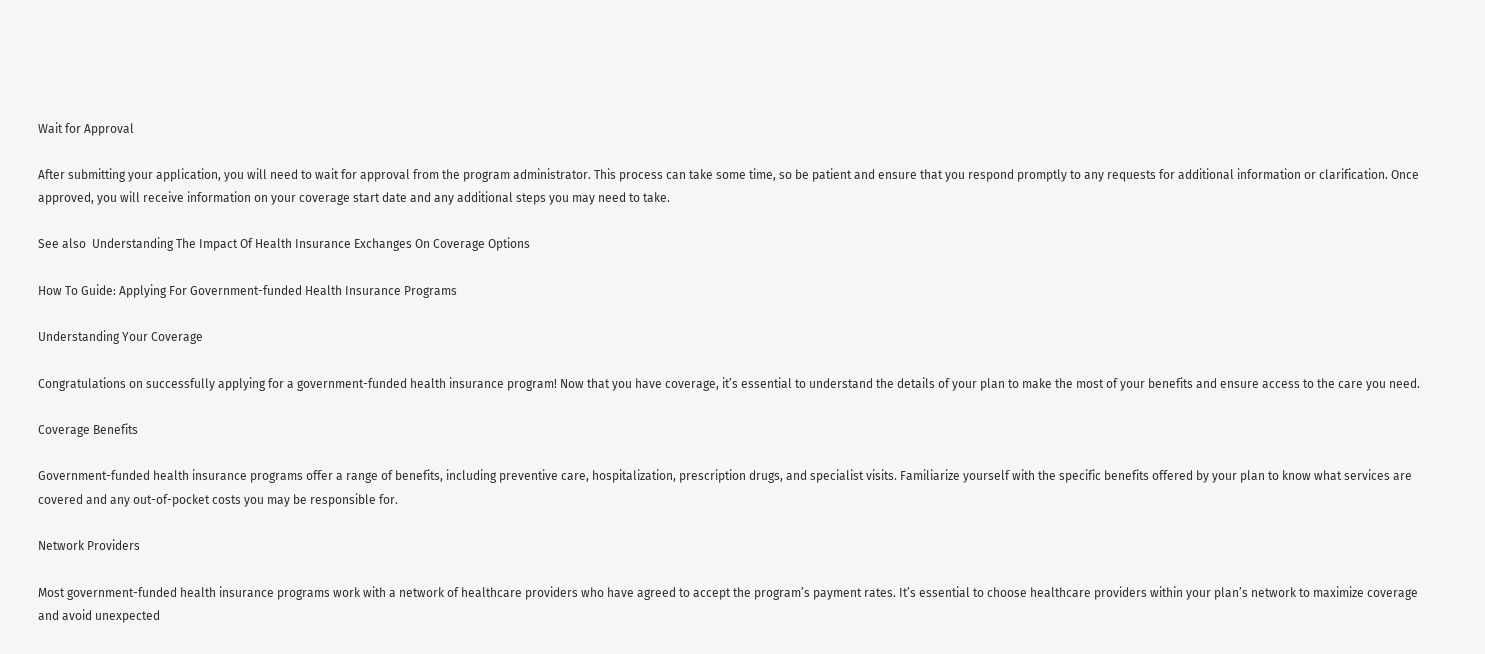Wait for Approval

After submitting your application, you will need to wait for approval from the program administrator. This process can take some time, so be patient and ensure that you respond promptly to any requests for additional information or clarification. Once approved, you will receive information on your coverage start date and any additional steps you may need to take.

See also  Understanding The Impact Of Health Insurance Exchanges On Coverage Options

How To Guide: Applying For Government-funded Health Insurance Programs

Understanding Your Coverage

Congratulations on successfully applying for a government-funded health insurance program! Now that you have coverage, it’s essential to understand the details of your plan to make the most of your benefits and ensure access to the care you need.

Coverage Benefits

Government-funded health insurance programs offer a range of benefits, including preventive care, hospitalization, prescription drugs, and specialist visits. Familiarize yourself with the specific benefits offered by your plan to know what services are covered and any out-of-pocket costs you may be responsible for.

Network Providers

Most government-funded health insurance programs work with a network of healthcare providers who have agreed to accept the program’s payment rates. It’s essential to choose healthcare providers within your plan’s network to maximize coverage and avoid unexpected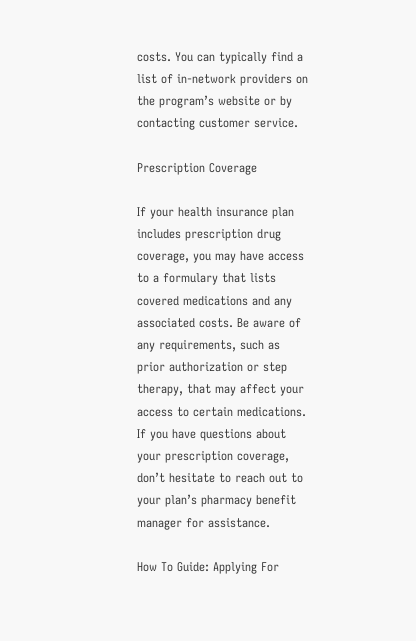costs. You can typically find a list of in-network providers on the program’s website or by contacting customer service.

Prescription Coverage

If your health insurance plan includes prescription drug coverage, you may have access to a formulary that lists covered medications and any associated costs. Be aware of any requirements, such as prior authorization or step therapy, that may affect your access to certain medications. If you have questions about your prescription coverage, don’t hesitate to reach out to your plan’s pharmacy benefit manager for assistance.

How To Guide: Applying For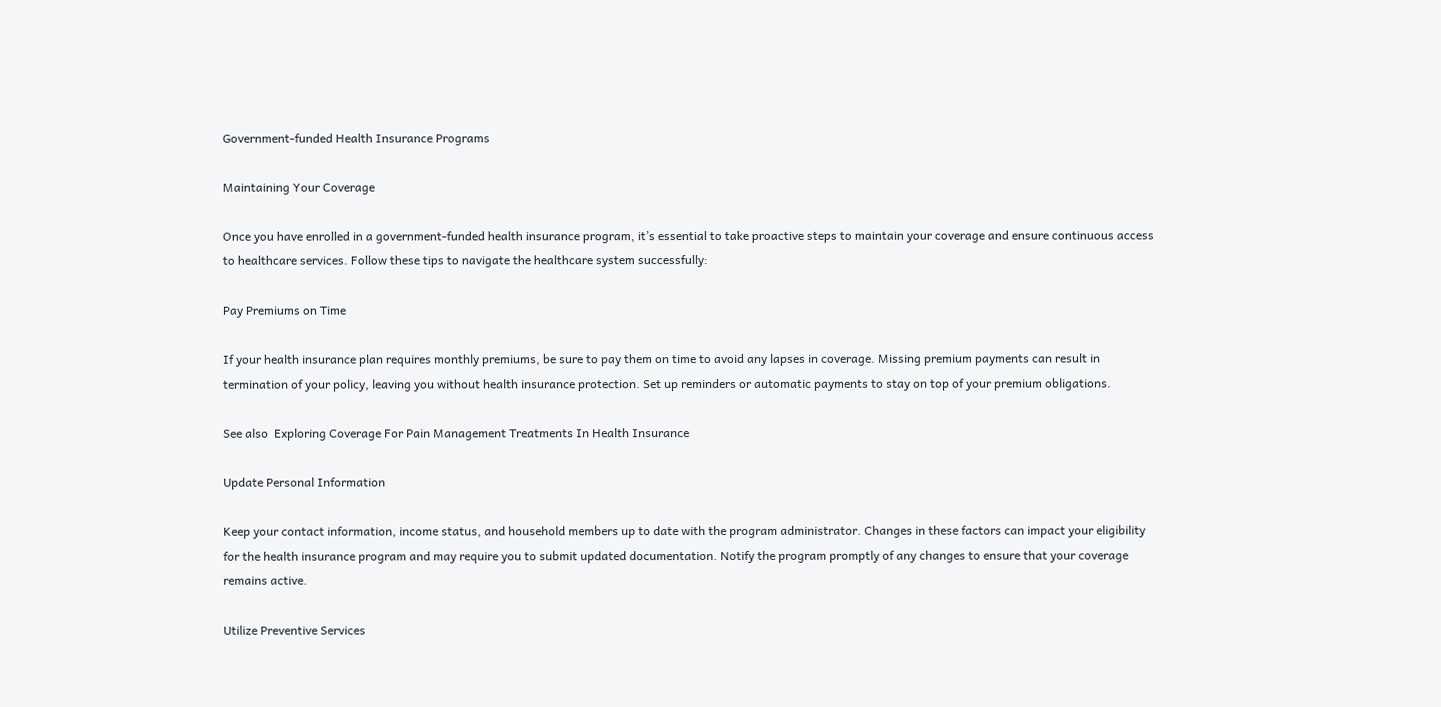Government-funded Health Insurance Programs

Maintaining Your Coverage

Once you have enrolled in a government-funded health insurance program, it’s essential to take proactive steps to maintain your coverage and ensure continuous access to healthcare services. Follow these tips to navigate the healthcare system successfully:

Pay Premiums on Time

If your health insurance plan requires monthly premiums, be sure to pay them on time to avoid any lapses in coverage. Missing premium payments can result in termination of your policy, leaving you without health insurance protection. Set up reminders or automatic payments to stay on top of your premium obligations.

See also  Exploring Coverage For Pain Management Treatments In Health Insurance

Update Personal Information

Keep your contact information, income status, and household members up to date with the program administrator. Changes in these factors can impact your eligibility for the health insurance program and may require you to submit updated documentation. Notify the program promptly of any changes to ensure that your coverage remains active.

Utilize Preventive Services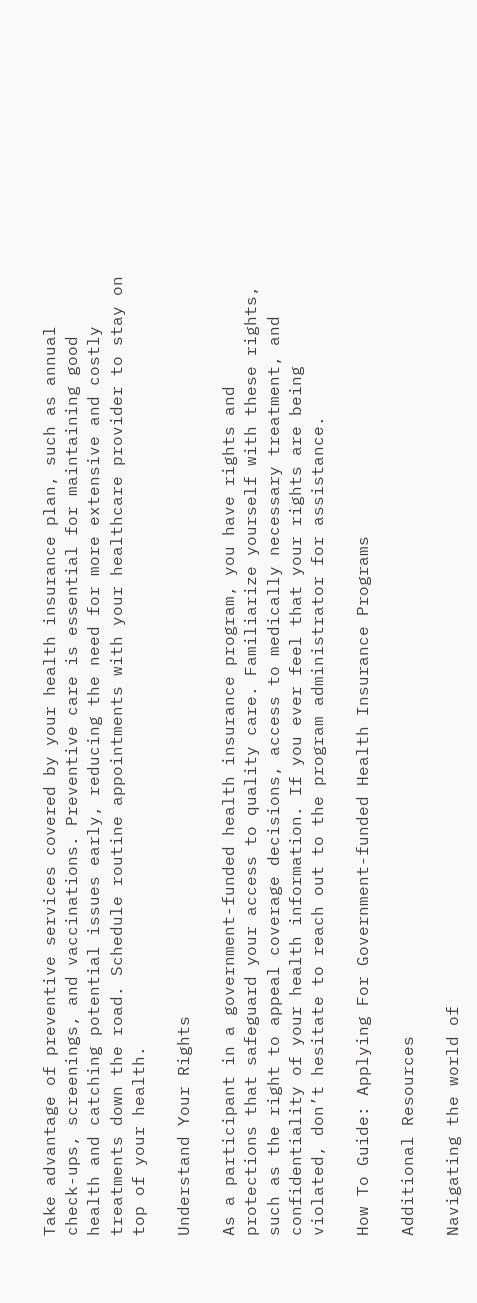Take advantage of preventive services covered by your health insurance plan, such as annual check-ups, screenings, and vaccinations. Preventive care is essential for maintaining good health and catching potential issues early, reducing the need for more extensive and costly treatments down the road. Schedule routine appointments with your healthcare provider to stay on top of your health.

Understand Your Rights

As a participant in a government-funded health insurance program, you have rights and protections that safeguard your access to quality care. Familiarize yourself with these rights, such as the right to appeal coverage decisions, access to medically necessary treatment, and confidentiality of your health information. If you ever feel that your rights are being violated, don’t hesitate to reach out to the program administrator for assistance.

How To Guide: Applying For Government-funded Health Insurance Programs

Additional Resources

Navigating the world of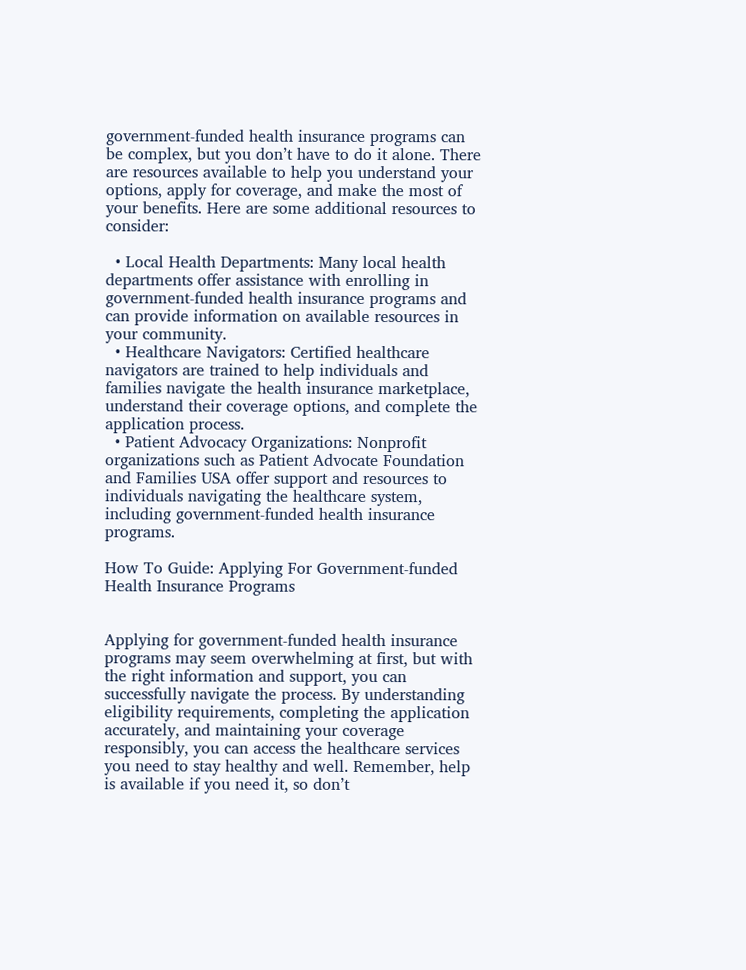government-funded health insurance programs can be complex, but you don’t have to do it alone. There are resources available to help you understand your options, apply for coverage, and make the most of your benefits. Here are some additional resources to consider:

  • Local Health Departments: Many local health departments offer assistance with enrolling in government-funded health insurance programs and can provide information on available resources in your community.
  • Healthcare Navigators: Certified healthcare navigators are trained to help individuals and families navigate the health insurance marketplace, understand their coverage options, and complete the application process.
  • Patient Advocacy Organizations: Nonprofit organizations such as Patient Advocate Foundation and Families USA offer support and resources to individuals navigating the healthcare system, including government-funded health insurance programs.

How To Guide: Applying For Government-funded Health Insurance Programs


Applying for government-funded health insurance programs may seem overwhelming at first, but with the right information and support, you can successfully navigate the process. By understanding eligibility requirements, completing the application accurately, and maintaining your coverage responsibly, you can access the healthcare services you need to stay healthy and well. Remember, help is available if you need it, so don’t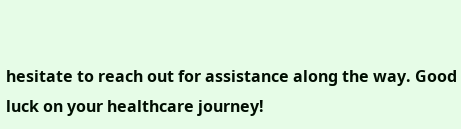hesitate to reach out for assistance along the way. Good luck on your healthcare journey!